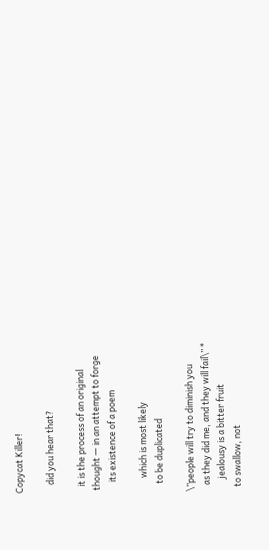Copycat Killer!

    did you hear that?

   it is the process of an original
 thought — in an attempt to forge
     its existence of a poem

       which is most likely
    to be duplicated

\”people will try to diminish you
   as they did me, and they will fail\” *
      jealousy is a bitter fruit
  to swallow, not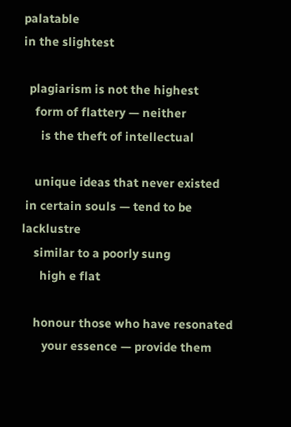palatable
in the slightest

  plagiarism is not the highest
    form of flattery — neither
      is the theft of intellectual

    unique ideas that never existed
 in certain souls — tend to be lacklustre
    similar to a poorly sung
      high e flat

    honour those who have resonated
       your essence — provide them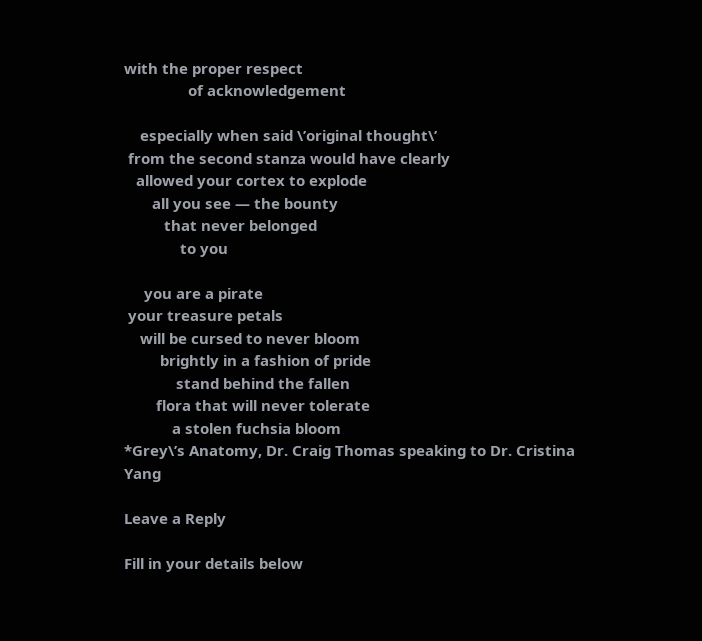with the proper respect
                of acknowledgement

    especially when said \’original thought\’
 from the second stanza would have clearly
   allowed your cortex to explode
       all you see — the bounty
          that never belonged
              to you

     you are a pirate
 your treasure petals
    will be cursed to never bloom
         brightly in a fashion of pride
             stand behind the fallen
        flora that will never tolerate
            a stolen fuchsia bloom
*Grey\’s Anatomy, Dr. Craig Thomas speaking to Dr. Cristina Yang

Leave a Reply

Fill in your details below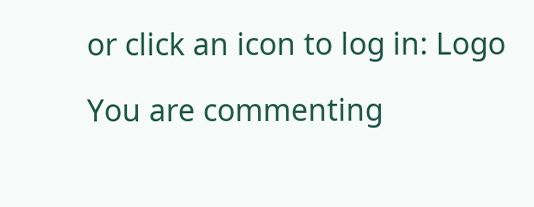or click an icon to log in: Logo

You are commenting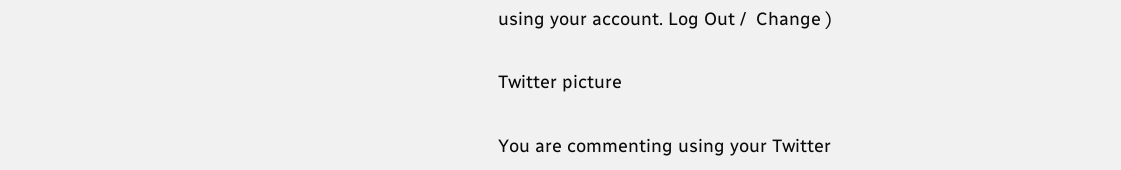using your account. Log Out /  Change )

Twitter picture

You are commenting using your Twitter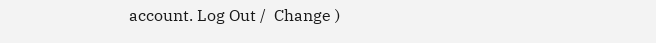account. Log Out /  Change )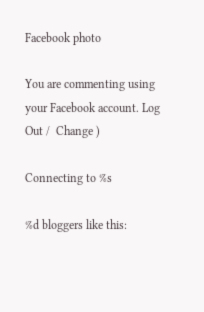Facebook photo

You are commenting using your Facebook account. Log Out /  Change )

Connecting to %s

%d bloggers like this: